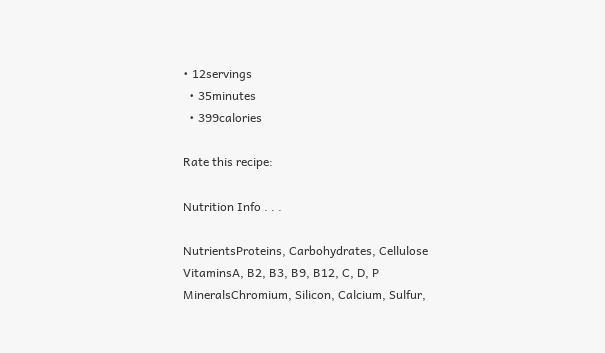• 12servings
  • 35minutes
  • 399calories

Rate this recipe:

Nutrition Info . . .

NutrientsProteins, Carbohydrates, Cellulose
VitaminsA, B2, B3, B9, B12, C, D, P
MineralsChromium, Silicon, Calcium, Sulfur,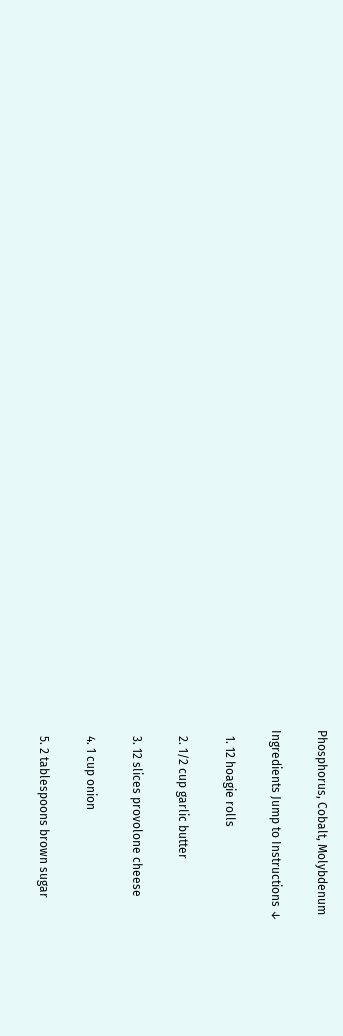Phosphorus, Cobalt, Molybdenum

Ingredients Jump to Instructions ↓

  1. 12 hoagie rolls

  2. 1/2 cup garlic butter

  3. 12 slices provolone cheese

  4. 1 cup onion

  5. 2 tablespoons brown sugar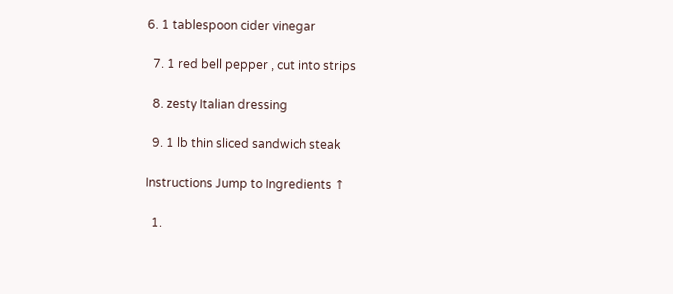6. 1 tablespoon cider vinegar

  7. 1 red bell pepper , cut into strips

  8. zesty Italian dressing

  9. 1 lb thin sliced sandwich steak

Instructions Jump to Ingredients ↑

  1.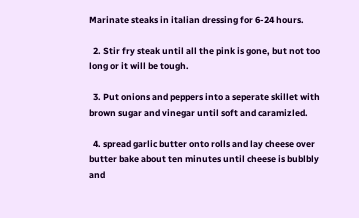Marinate steaks in italian dressing for 6-24 hours.

  2. Stir fry steak until all the pink is gone, but not too long or it will be tough.

  3. Put onions and peppers into a seperate skillet with brown sugar and vinegar until soft and caramizled.

  4. spread garlic butter onto rolls and lay cheese over butter bake about ten minutes until cheese is bublbly and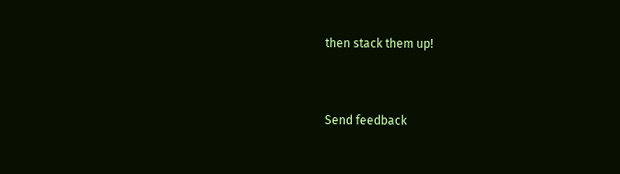then stack them up!


Send feedback